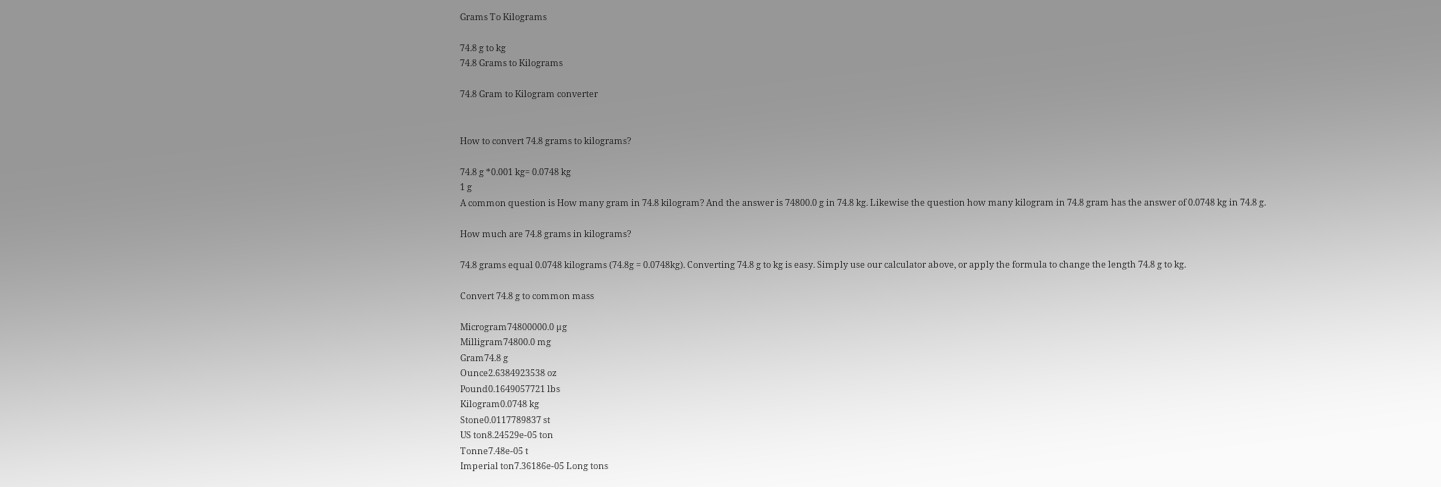Grams To Kilograms

74.8 g to kg
74.8 Grams to Kilograms

74.8 Gram to Kilogram converter


How to convert 74.8 grams to kilograms?

74.8 g *0.001 kg= 0.0748 kg
1 g
A common question is How many gram in 74.8 kilogram? And the answer is 74800.0 g in 74.8 kg. Likewise the question how many kilogram in 74.8 gram has the answer of 0.0748 kg in 74.8 g.

How much are 74.8 grams in kilograms?

74.8 grams equal 0.0748 kilograms (74.8g = 0.0748kg). Converting 74.8 g to kg is easy. Simply use our calculator above, or apply the formula to change the length 74.8 g to kg.

Convert 74.8 g to common mass

Microgram74800000.0 µg
Milligram74800.0 mg
Gram74.8 g
Ounce2.6384923538 oz
Pound0.1649057721 lbs
Kilogram0.0748 kg
Stone0.0117789837 st
US ton8.24529e-05 ton
Tonne7.48e-05 t
Imperial ton7.36186e-05 Long tons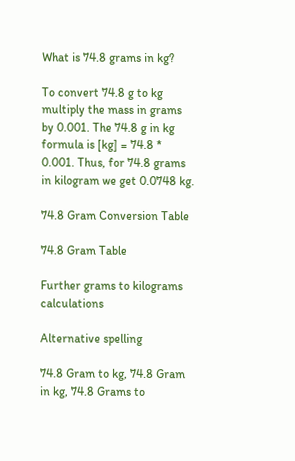What is 74.8 grams in kg?

To convert 74.8 g to kg multiply the mass in grams by 0.001. The 74.8 g in kg formula is [kg] = 74.8 * 0.001. Thus, for 74.8 grams in kilogram we get 0.0748 kg.

74.8 Gram Conversion Table

74.8 Gram Table

Further grams to kilograms calculations

Alternative spelling

74.8 Gram to kg, 74.8 Gram in kg, 74.8 Grams to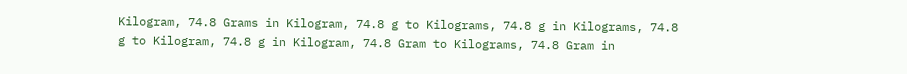Kilogram, 74.8 Grams in Kilogram, 74.8 g to Kilograms, 74.8 g in Kilograms, 74.8 g to Kilogram, 74.8 g in Kilogram, 74.8 Gram to Kilograms, 74.8 Gram in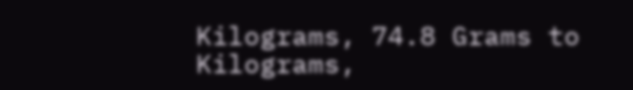Kilograms, 74.8 Grams to Kilograms,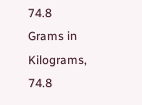74.8 Grams in Kilograms, 74.8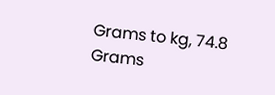Grams to kg, 74.8 Grams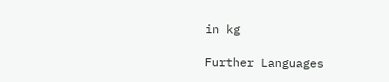in kg

Further Languages